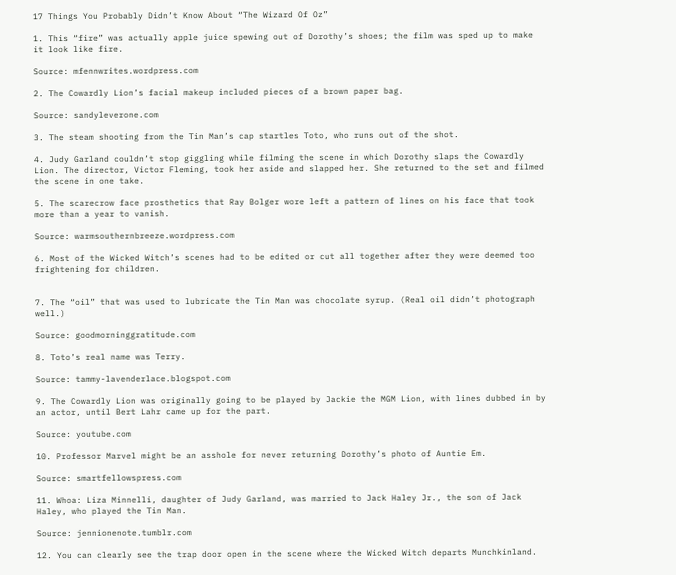17 Things You Probably Didn’t Know About “The Wizard Of Oz”

1. This “fire” was actually apple juice spewing out of Dorothy’s shoes; the film was sped up to make it look like fire.

Source: mfennwrites.wordpress.com

2. The Cowardly Lion’s facial makeup included pieces of a brown paper bag.

Source: sandyleverone.com

3. The steam shooting from the Tin Man’s cap startles Toto, who runs out of the shot.

4. Judy Garland couldn’t stop giggling while filming the scene in which Dorothy slaps the Cowardly Lion. The director, Victor Fleming, took her aside and slapped her. She returned to the set and filmed the scene in one take.

5. The scarecrow face prosthetics that Ray Bolger wore left a pattern of lines on his face that took more than a year to vanish.

Source: warmsouthernbreeze.wordpress.com

6. Most of the Wicked Witch’s scenes had to be edited or cut all together after they were deemed too frightening for children.


7. The “oil” that was used to lubricate the Tin Man was chocolate syrup. (Real oil didn’t photograph well.)

Source: goodmorninggratitude.com

8. Toto’s real name was Terry.

Source: tammy-lavenderlace.blogspot.com

9. The Cowardly Lion was originally going to be played by Jackie the MGM Lion, with lines dubbed in by an actor, until Bert Lahr came up for the part.

Source: youtube.com

10. Professor Marvel might be an asshole for never returning Dorothy’s photo of Auntie Em.

Source: smartfellowspress.com

11. Whoa: Liza Minnelli, daughter of Judy Garland, was married to Jack Haley Jr., the son of Jack Haley, who played the Tin Man.

Source: jennionenote.tumblr.com

12. You can clearly see the trap door open in the scene where the Wicked Witch departs Munchkinland.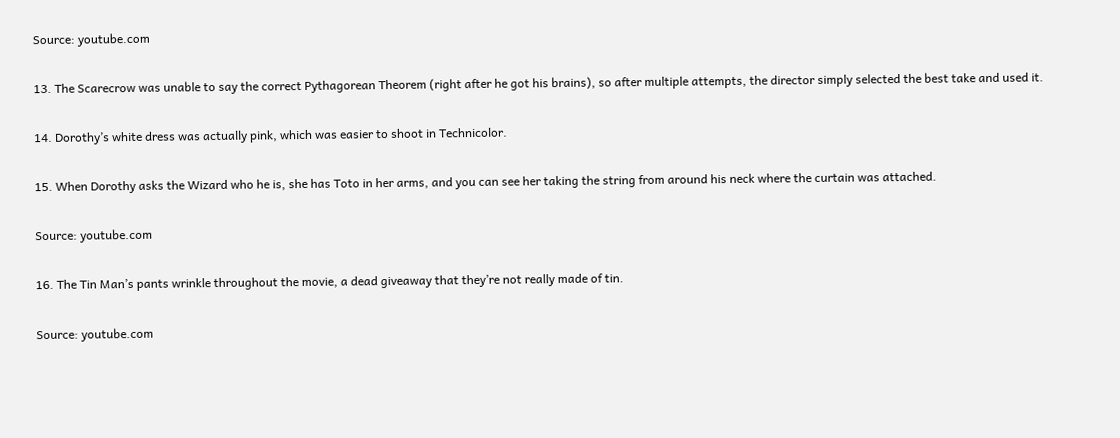Source: youtube.com

13. The Scarecrow was unable to say the correct Pythagorean Theorem (right after he got his brains), so after multiple attempts, the director simply selected the best take and used it.

14. Dorothy’s white dress was actually pink, which was easier to shoot in Technicolor.

15. When Dorothy asks the Wizard who he is, she has Toto in her arms, and you can see her taking the string from around his neck where the curtain was attached.

Source: youtube.com

16. The Tin Man’s pants wrinkle throughout the movie, a dead giveaway that they’re not really made of tin.

Source: youtube.com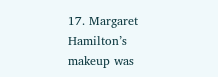17. Margaret Hamilton’s makeup was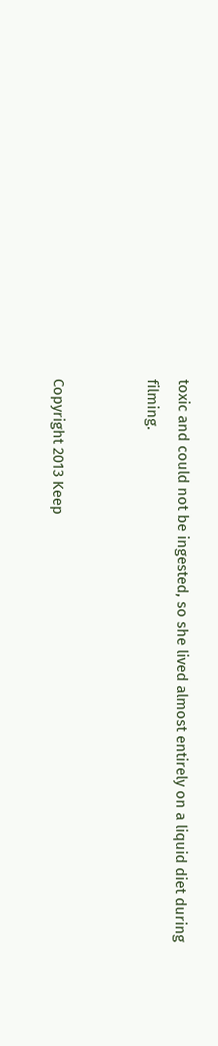toxic and could not be ingested, so she lived almost entirely on a liquid diet during filming.


Copyright 2013 Keep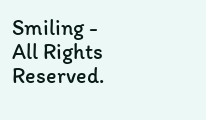Smiling - All Rights Reserved.